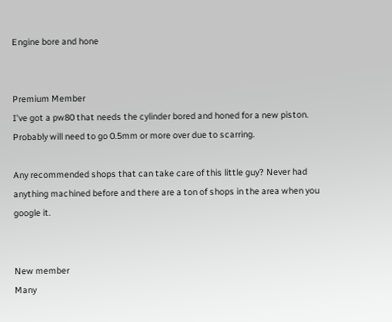Engine bore and hone


Premium Member
I’ve got a pw80 that needs the cylinder bored and honed for a new piston. Probably will need to go 0.5mm or more over due to scarring.

Any recommended shops that can take care of this little guy? Never had anything machined before and there are a ton of shops in the area when you google it.


New member
Many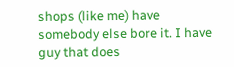shops (like me) have somebody else bore it. I have guy that does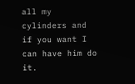all my cylinders and if you want I can have him do it.